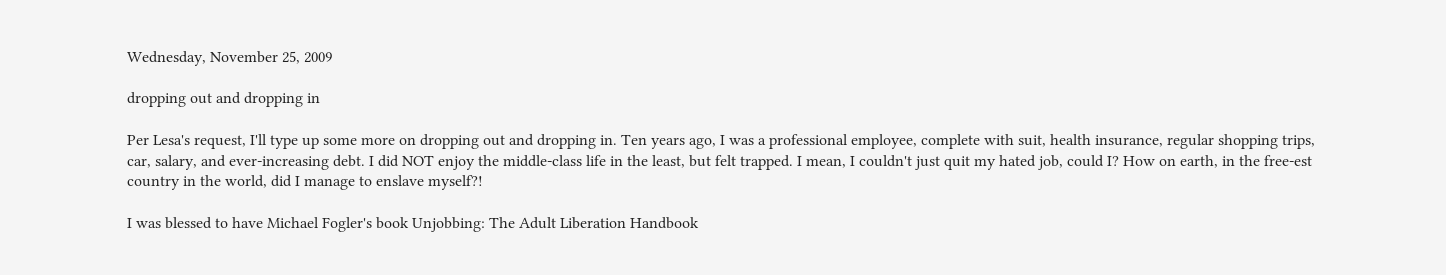Wednesday, November 25, 2009

dropping out and dropping in

Per Lesa's request, I'll type up some more on dropping out and dropping in. Ten years ago, I was a professional employee, complete with suit, health insurance, regular shopping trips, car, salary, and ever-increasing debt. I did NOT enjoy the middle-class life in the least, but felt trapped. I mean, I couldn't just quit my hated job, could I? How on earth, in the free-est country in the world, did I manage to enslave myself?!

I was blessed to have Michael Fogler's book Unjobbing: The Adult Liberation Handbook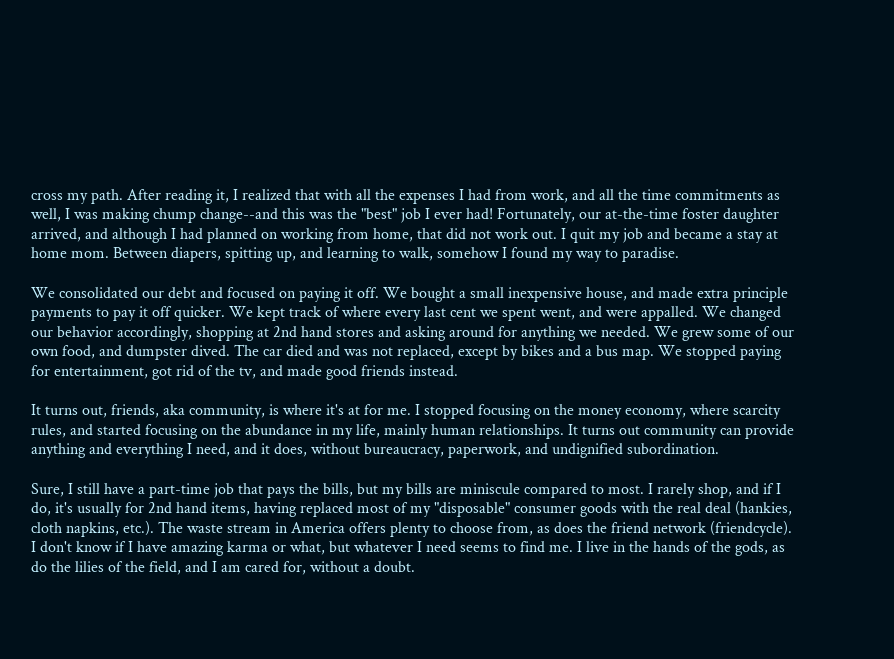cross my path. After reading it, I realized that with all the expenses I had from work, and all the time commitments as well, I was making chump change--and this was the "best" job I ever had! Fortunately, our at-the-time foster daughter arrived, and although I had planned on working from home, that did not work out. I quit my job and became a stay at home mom. Between diapers, spitting up, and learning to walk, somehow I found my way to paradise.

We consolidated our debt and focused on paying it off. We bought a small inexpensive house, and made extra principle payments to pay it off quicker. We kept track of where every last cent we spent went, and were appalled. We changed our behavior accordingly, shopping at 2nd hand stores and asking around for anything we needed. We grew some of our own food, and dumpster dived. The car died and was not replaced, except by bikes and a bus map. We stopped paying for entertainment, got rid of the tv, and made good friends instead.

It turns out, friends, aka community, is where it's at for me. I stopped focusing on the money economy, where scarcity rules, and started focusing on the abundance in my life, mainly human relationships. It turns out community can provide anything and everything I need, and it does, without bureaucracy, paperwork, and undignified subordination.

Sure, I still have a part-time job that pays the bills, but my bills are miniscule compared to most. I rarely shop, and if I do, it's usually for 2nd hand items, having replaced most of my "disposable" consumer goods with the real deal (hankies, cloth napkins, etc.). The waste stream in America offers plenty to choose from, as does the friend network (friendcycle). I don't know if I have amazing karma or what, but whatever I need seems to find me. I live in the hands of the gods, as do the lilies of the field, and I am cared for, without a doubt.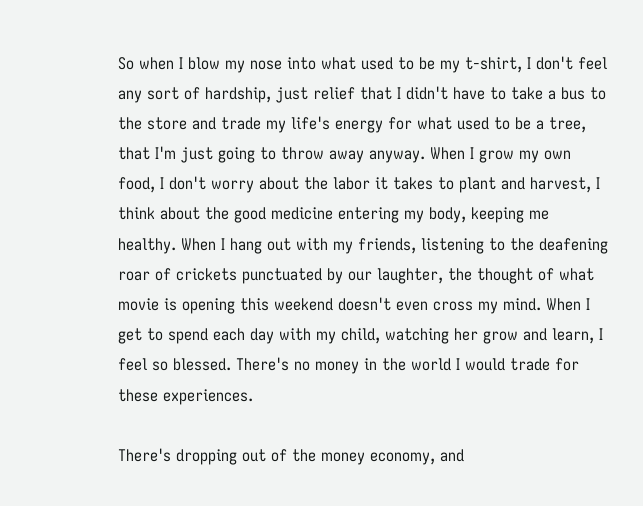So when I blow my nose into what used to be my t-shirt, I don't feel any sort of hardship, just relief that I didn't have to take a bus to the store and trade my life's energy for what used to be a tree, that I'm just going to throw away anyway. When I grow my own food, I don't worry about the labor it takes to plant and harvest, I think about the good medicine entering my body, keeping me healthy. When I hang out with my friends, listening to the deafening roar of crickets punctuated by our laughter, the thought of what movie is opening this weekend doesn't even cross my mind. When I get to spend each day with my child, watching her grow and learn, I feel so blessed. There's no money in the world I would trade for these experiences.

There's dropping out of the money economy, and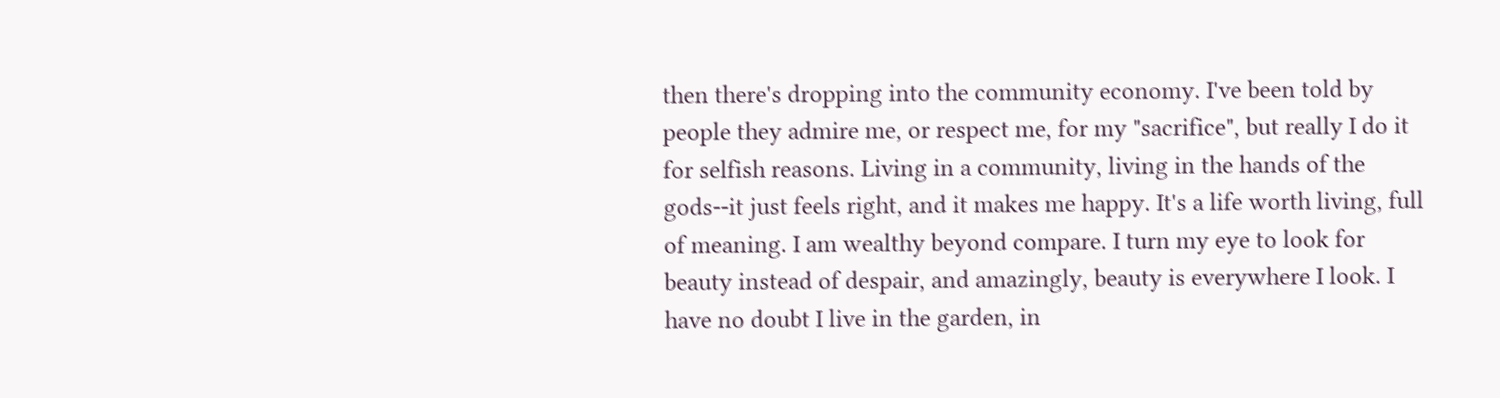then there's dropping into the community economy. I've been told by people they admire me, or respect me, for my "sacrifice", but really I do it for selfish reasons. Living in a community, living in the hands of the gods--it just feels right, and it makes me happy. It's a life worth living, full of meaning. I am wealthy beyond compare. I turn my eye to look for beauty instead of despair, and amazingly, beauty is everywhere I look. I have no doubt I live in the garden, in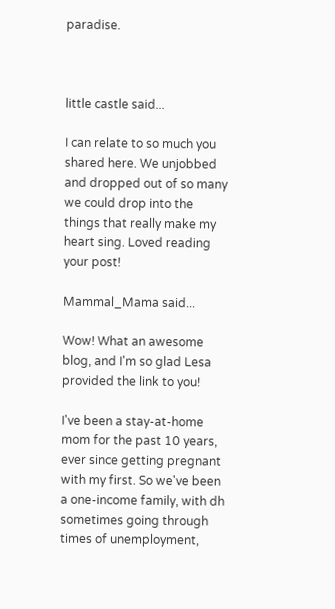paradise.



little castle said...

I can relate to so much you shared here. We unjobbed and dropped out of so many we could drop into the things that really make my heart sing. Loved reading your post!

Mammal_Mama said...

Wow! What an awesome blog, and I'm so glad Lesa provided the link to you!

I've been a stay-at-home mom for the past 10 years, ever since getting pregnant with my first. So we've been a one-income family, with dh sometimes going through times of unemployment,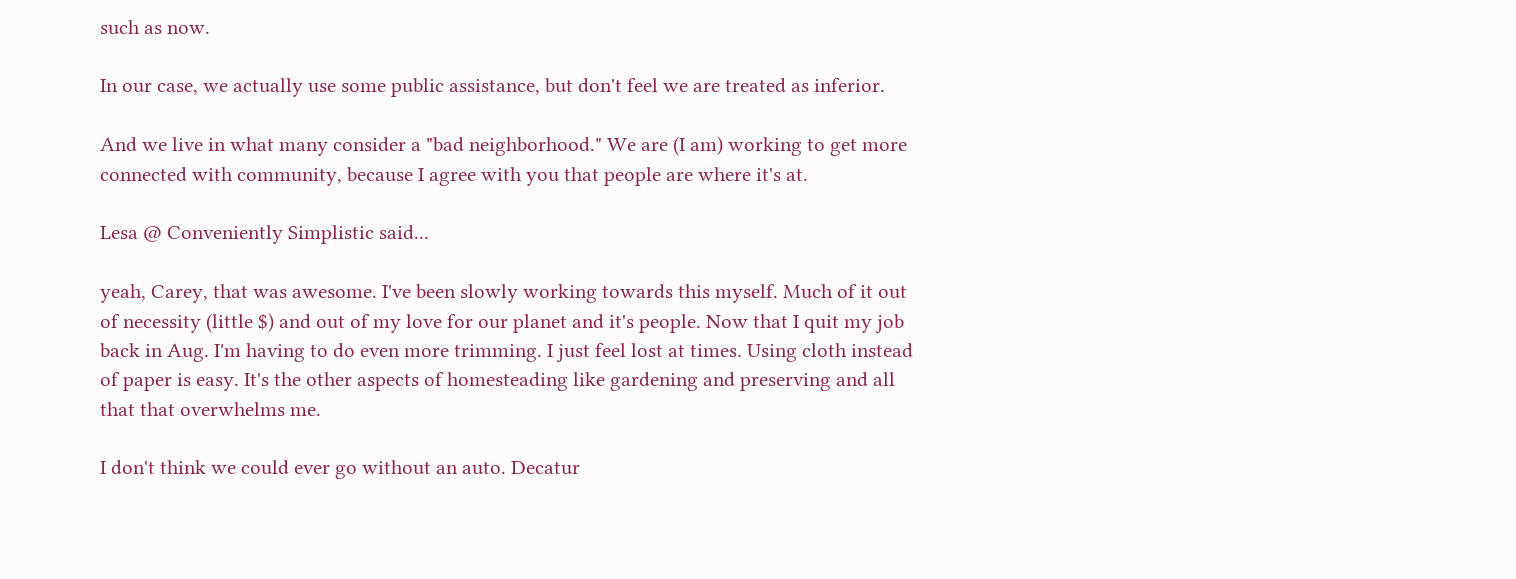such as now.

In our case, we actually use some public assistance, but don't feel we are treated as inferior.

And we live in what many consider a "bad neighborhood." We are (I am) working to get more connected with community, because I agree with you that people are where it's at.

Lesa @ Conveniently Simplistic said...

yeah, Carey, that was awesome. I've been slowly working towards this myself. Much of it out of necessity (little $) and out of my love for our planet and it's people. Now that I quit my job back in Aug. I'm having to do even more trimming. I just feel lost at times. Using cloth instead of paper is easy. It's the other aspects of homesteading like gardening and preserving and all that that overwhelms me.

I don't think we could ever go without an auto. Decatur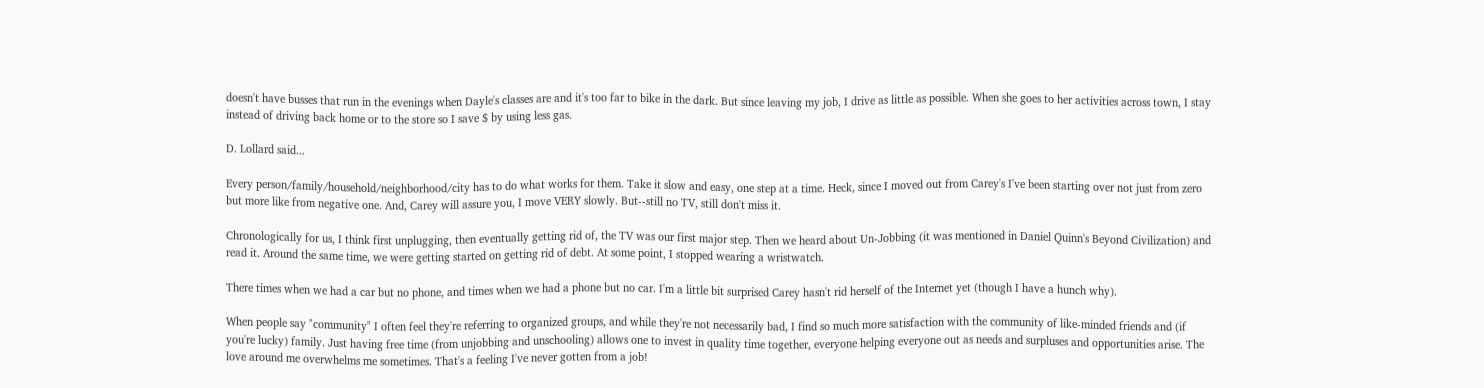doesn't have busses that run in the evenings when Dayle's classes are and it's too far to bike in the dark. But since leaving my job, I drive as little as possible. When she goes to her activities across town, I stay instead of driving back home or to the store so I save $ by using less gas.

D. Lollard said...

Every person/family/household/neighborhood/city has to do what works for them. Take it slow and easy, one step at a time. Heck, since I moved out from Carey's I've been starting over not just from zero but more like from negative one. And, Carey will assure you, I move VERY slowly. But--still no TV, still don't miss it.

Chronologically for us, I think first unplugging, then eventually getting rid of, the TV was our first major step. Then we heard about Un-Jobbing (it was mentioned in Daniel Quinn's Beyond Civilization) and read it. Around the same time, we were getting started on getting rid of debt. At some point, I stopped wearing a wristwatch.

There times when we had a car but no phone, and times when we had a phone but no car. I'm a little bit surprised Carey hasn't rid herself of the Internet yet (though I have a hunch why).

When people say "community" I often feel they're referring to organized groups, and while they're not necessarily bad, I find so much more satisfaction with the community of like-minded friends and (if you're lucky) family. Just having free time (from unjobbing and unschooling) allows one to invest in quality time together, everyone helping everyone out as needs and surpluses and opportunities arise. The love around me overwhelms me sometimes. That's a feeling I've never gotten from a job!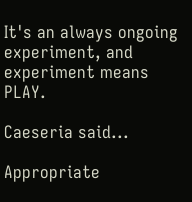It's an always ongoing experiment, and experiment means PLAY.

Caeseria said...

Appropriate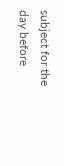subject for the day before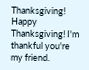Thanksgiving!
Happy Thanksgiving! I'm thankful you're my friend.